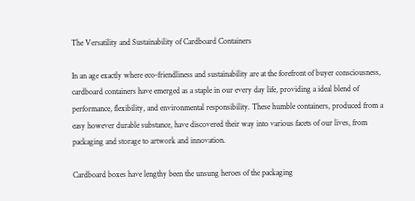The Versatility and Sustainability of Cardboard Containers

In an age exactly where eco-friendliness and sustainability are at the forefront of buyer consciousness, cardboard containers have emerged as a staple in our every day life, providing a ideal blend of performance, flexibility, and environmental responsibility. These humble containers, produced from a easy however durable substance, have discovered their way into various facets of our lives, from packaging and storage to artwork and innovation.

Cardboard boxes have lengthy been the unsung heroes of the packaging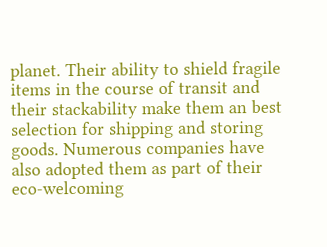planet. Their ability to shield fragile items in the course of transit and their stackability make them an best selection for shipping and storing goods. Numerous companies have also adopted them as part of their eco-welcoming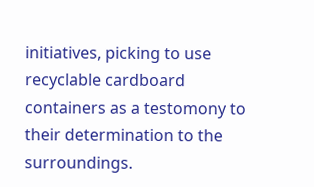initiatives, picking to use recyclable cardboard containers as a testomony to their determination to the surroundings.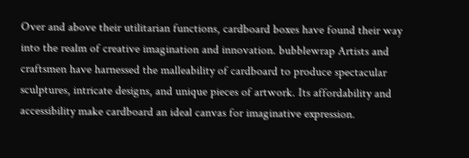Over and above their utilitarian functions, cardboard boxes have found their way into the realm of creative imagination and innovation. bubblewrap Artists and craftsmen have harnessed the malleability of cardboard to produce spectacular sculptures, intricate designs, and unique pieces of artwork. Its affordability and accessibility make cardboard an ideal canvas for imaginative expression.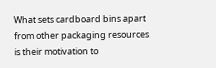What sets cardboard bins apart from other packaging resources is their motivation to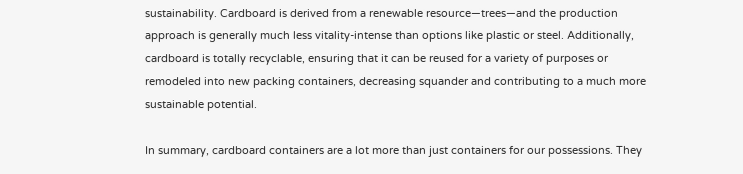sustainability. Cardboard is derived from a renewable resource—trees—and the production approach is generally much less vitality-intense than options like plastic or steel. Additionally, cardboard is totally recyclable, ensuring that it can be reused for a variety of purposes or remodeled into new packing containers, decreasing squander and contributing to a much more sustainable potential.

In summary, cardboard containers are a lot more than just containers for our possessions. They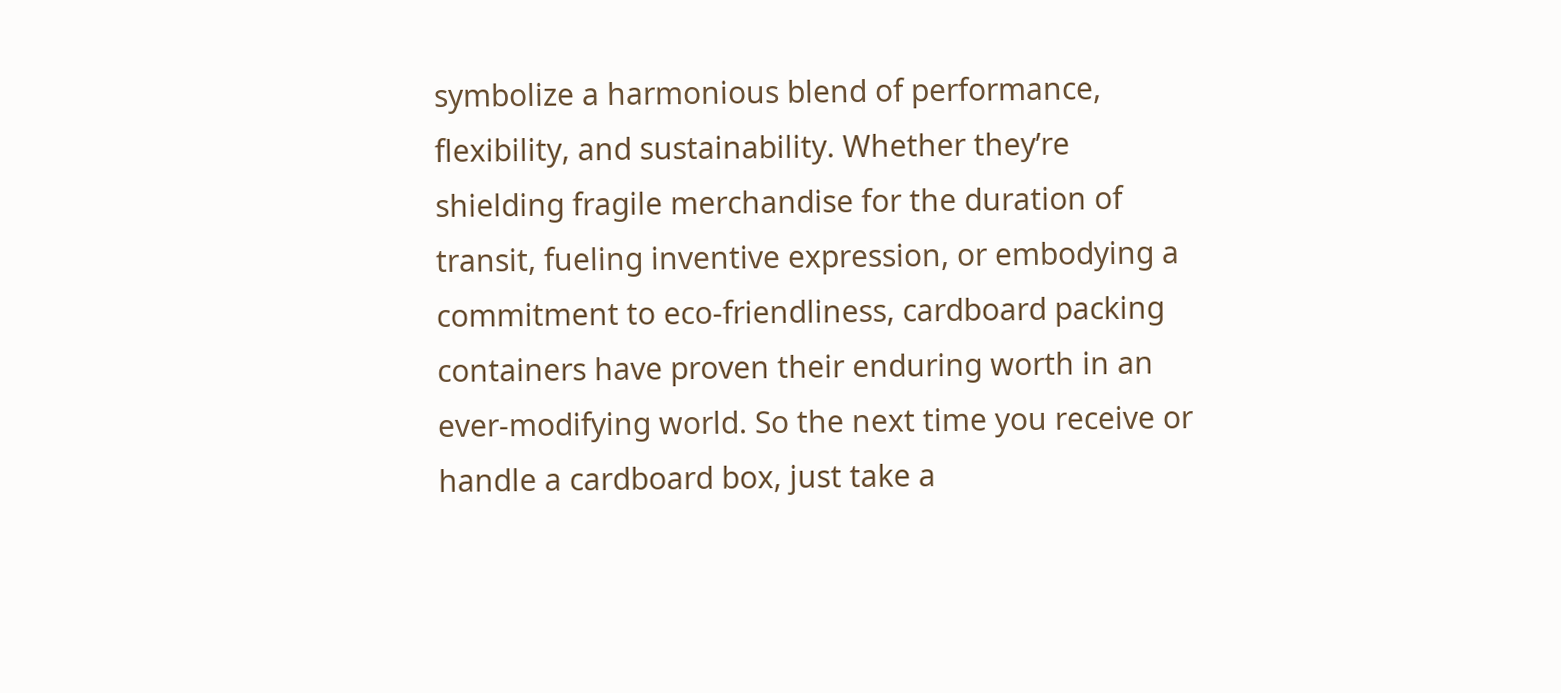symbolize a harmonious blend of performance, flexibility, and sustainability. Whether they’re shielding fragile merchandise for the duration of transit, fueling inventive expression, or embodying a commitment to eco-friendliness, cardboard packing containers have proven their enduring worth in an ever-modifying world. So the next time you receive or handle a cardboard box, just take a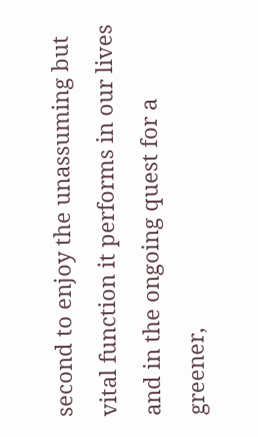second to enjoy the unassuming but vital function it performs in our lives and in the ongoing quest for a greener,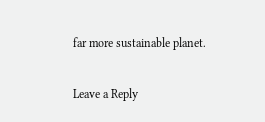far more sustainable planet.

Leave a Reply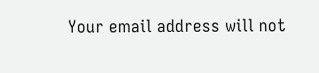Your email address will not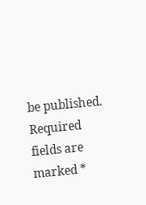be published. Required fields are marked *